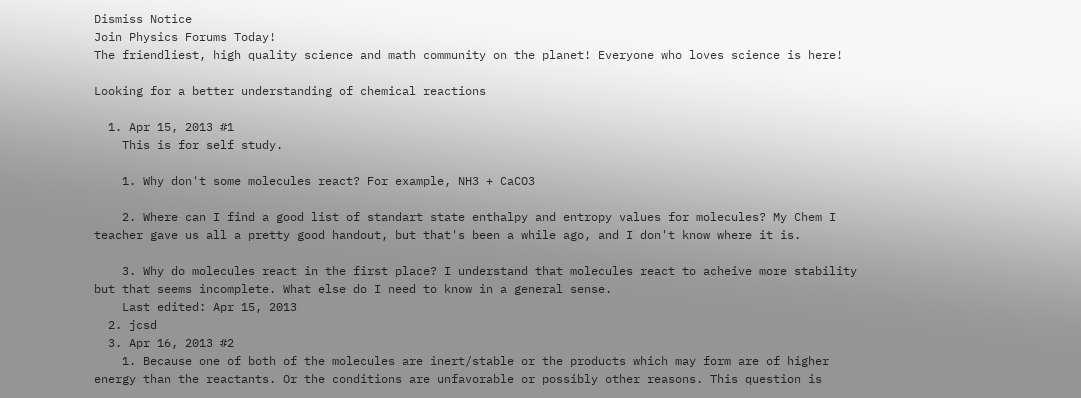Dismiss Notice
Join Physics Forums Today!
The friendliest, high quality science and math community on the planet! Everyone who loves science is here!

Looking for a better understanding of chemical reactions

  1. Apr 15, 2013 #1
    This is for self study.

    1. Why don't some molecules react? For example, NH3 + CaCO3

    2. Where can I find a good list of standart state enthalpy and entropy values for molecules? My Chem I teacher gave us all a pretty good handout, but that's been a while ago, and I don't know where it is.

    3. Why do molecules react in the first place? I understand that molecules react to acheive more stability but that seems incomplete. What else do I need to know in a general sense.
    Last edited: Apr 15, 2013
  2. jcsd
  3. Apr 16, 2013 #2
    1. Because one of both of the molecules are inert/stable or the products which may form are of higher energy than the reactants. Or the conditions are unfavorable or possibly other reasons. This question is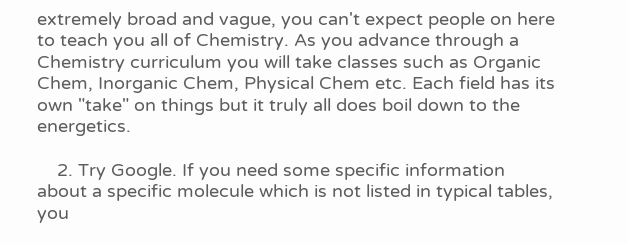extremely broad and vague, you can't expect people on here to teach you all of Chemistry. As you advance through a Chemistry curriculum you will take classes such as Organic Chem, Inorganic Chem, Physical Chem etc. Each field has its own "take" on things but it truly all does boil down to the energetics.

    2. Try Google. If you need some specific information about a specific molecule which is not listed in typical tables, you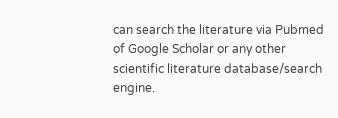can search the literature via Pubmed of Google Scholar or any other scientific literature database/search engine.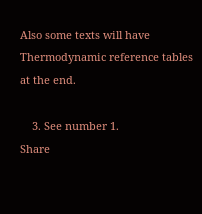Also some texts will have Thermodynamic reference tables at the end.

    3. See number 1.
Share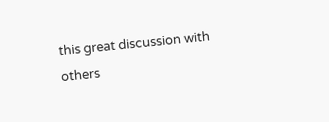this great discussion with others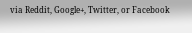via Reddit, Google+, Twitter, or Facebook